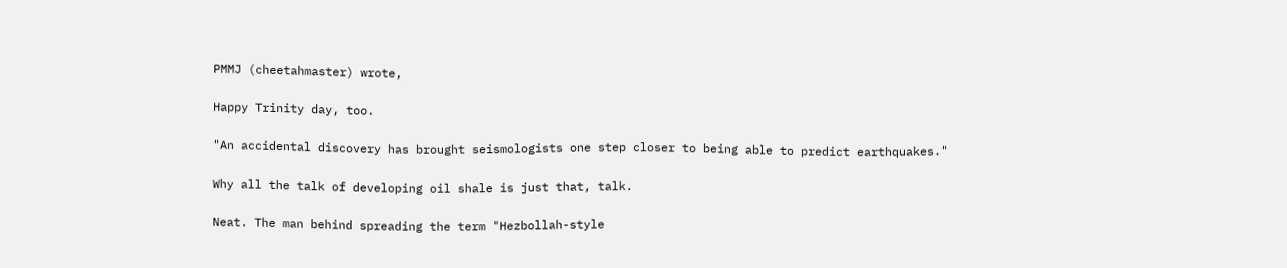PMMJ (cheetahmaster) wrote,

Happy Trinity day, too.

"An accidental discovery has brought seismologists one step closer to being able to predict earthquakes."

Why all the talk of developing oil shale is just that, talk.

Neat. The man behind spreading the term "Hezbollah-style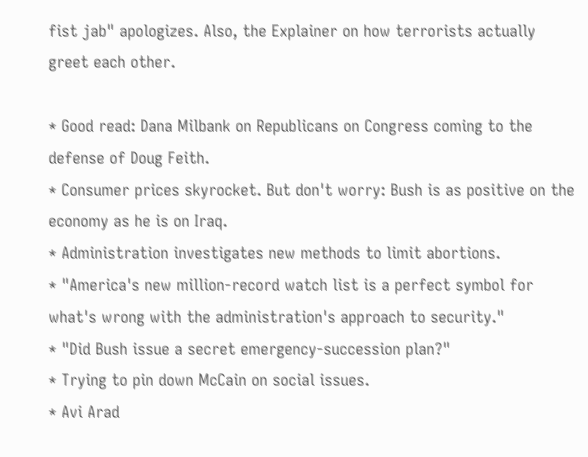fist jab" apologizes. Also, the Explainer on how terrorists actually greet each other.

* Good read: Dana Milbank on Republicans on Congress coming to the defense of Doug Feith.
* Consumer prices skyrocket. But don't worry: Bush is as positive on the economy as he is on Iraq.
* Administration investigates new methods to limit abortions.
* "America's new million-record watch list is a perfect symbol for what's wrong with the administration's approach to security."
* "Did Bush issue a secret emergency-succession plan?"
* Trying to pin down McCain on social issues.
* Avi Arad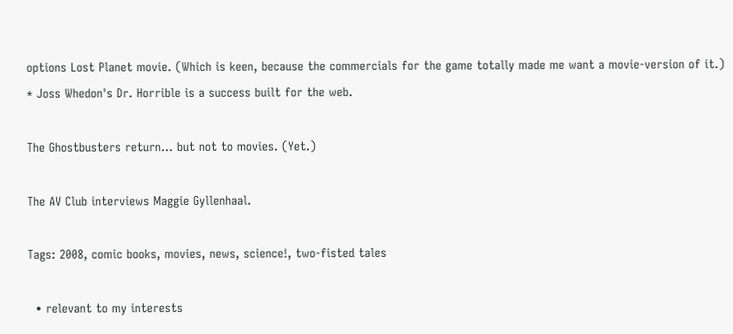options Lost Planet movie. (Which is keen, because the commercials for the game totally made me want a movie-version of it.)
* Joss Whedon's Dr. Horrible is a success built for the web.

The Ghostbusters return... but not to movies. (Yet.)

The AV Club interviews Maggie Gyllenhaal.

Tags: 2008, comic books, movies, news, science!, two-fisted tales

  • relevant to my interests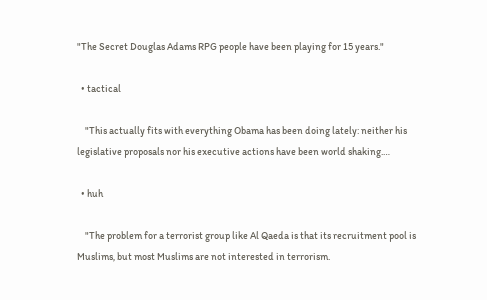"The Secret Douglas Adams RPG people have been playing for 15 years."

  • tactical

    "This actually fits with everything Obama has been doing lately: neither his legislative proposals nor his executive actions have been world shaking.…

  • huh

    "The problem for a terrorist group like Al Qaeda is that its recruitment pool is Muslims, but most Muslims are not interested in terrorism.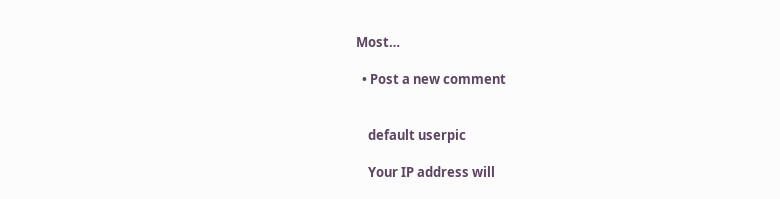Most…

  • Post a new comment


    default userpic

    Your IP address will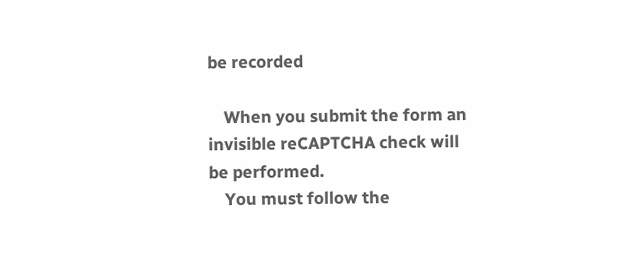be recorded

    When you submit the form an invisible reCAPTCHA check will be performed.
    You must follow the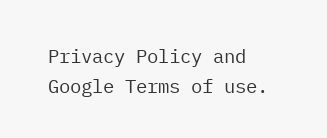Privacy Policy and Google Terms of use.